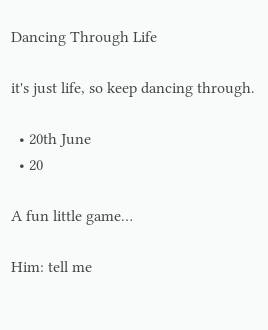Dancing Through Life

it's just life, so keep dancing through.

  • 20th June
  • 20

A fun little game…

Him: tell me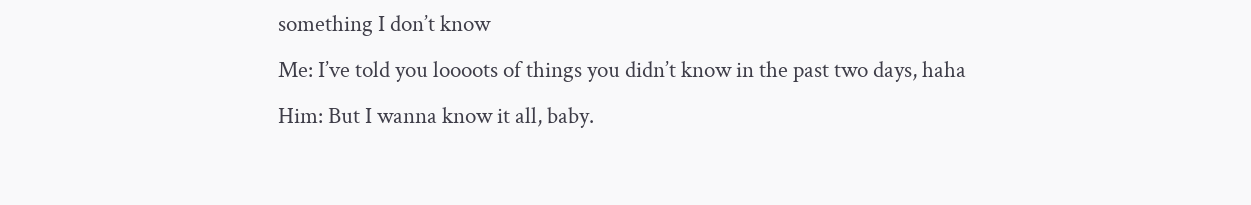something I don’t know
Me: I’ve told you loooots of things you didn’t know in the past two days, haha
Him: But I wanna know it all, baby.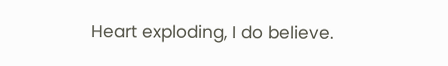Heart exploding, I do believe.